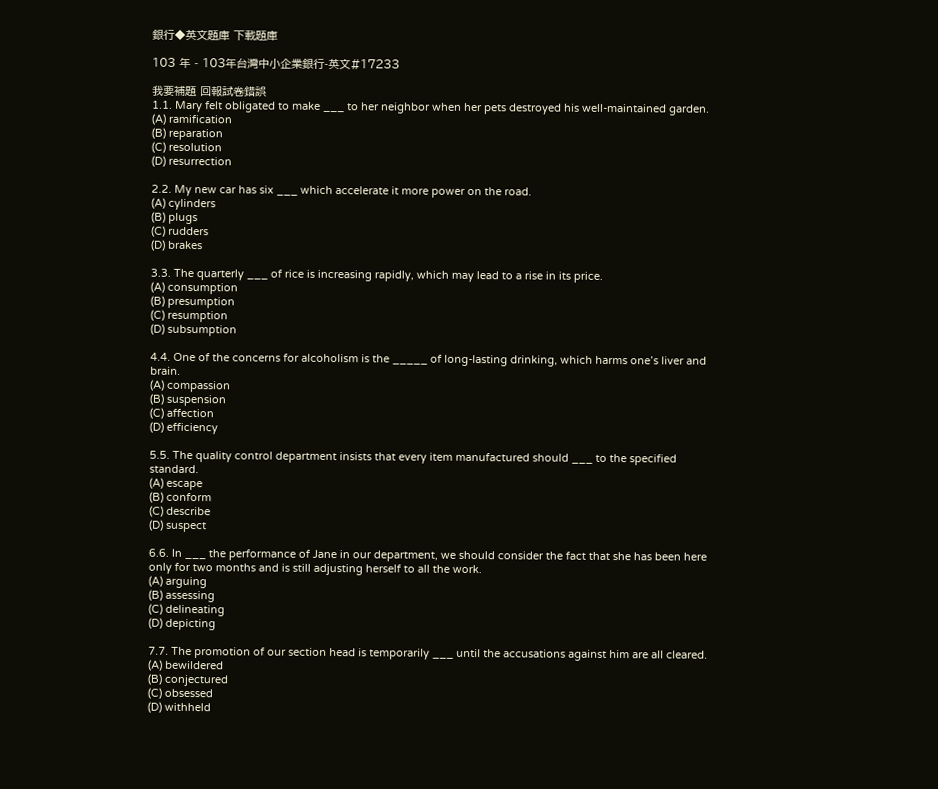銀行◆英文題庫 下載題庫

103 年 - 103年台灣中小企業銀行-英文#17233

我要補題 回報試卷錯誤
1.1. Mary felt obligated to make ___ to her neighbor when her pets destroyed his well-maintained garden.
(A) ramification
(B) reparation
(C) resolution
(D) resurrection

2.2. My new car has six ___ which accelerate it more power on the road.
(A) cylinders
(B) plugs
(C) rudders
(D) brakes

3.3. The quarterly ___ of rice is increasing rapidly, which may lead to a rise in its price.
(A) consumption
(B) presumption
(C) resumption
(D) subsumption

4.4. One of the concerns for alcoholism is the _____ of long-lasting drinking, which harms one’s liver and brain.
(A) compassion
(B) suspension
(C) affection
(D) efficiency

5.5. The quality control department insists that every item manufactured should ___ to the specified standard.
(A) escape
(B) conform
(C) describe
(D) suspect

6.6. In ___ the performance of Jane in our department, we should consider the fact that she has been here only for two months and is still adjusting herself to all the work.
(A) arguing
(B) assessing
(C) delineating
(D) depicting

7.7. The promotion of our section head is temporarily ___ until the accusations against him are all cleared.
(A) bewildered
(B) conjectured
(C) obsessed
(D) withheld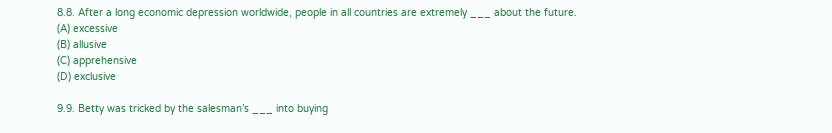8.8. After a long economic depression worldwide, people in all countries are extremely ___ about the future.
(A) excessive
(B) allusive
(C) apprehensive
(D) exclusive

9.9. Betty was tricked by the salesman’s ___ into buying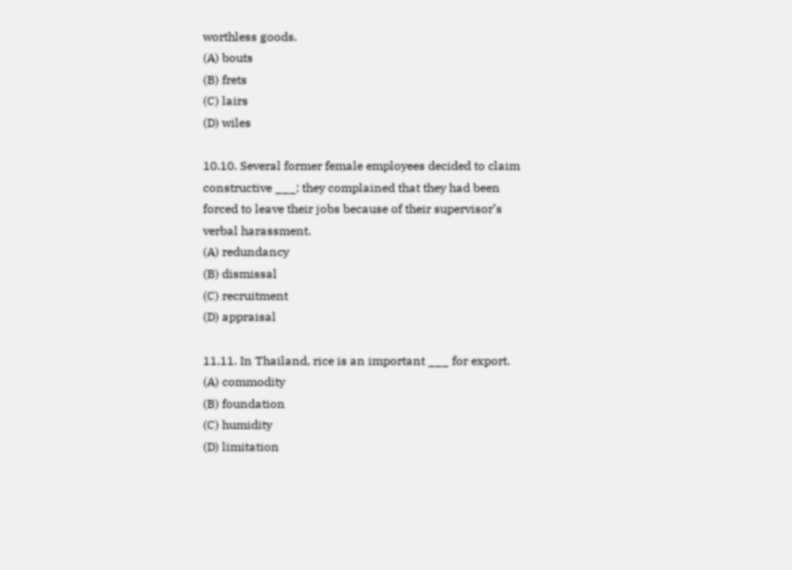worthless goods.
(A) bouts
(B) frets
(C) lairs
(D) wiles

10.10. Several former female employees decided to claim constructive ___; they complained that they had been forced to leave their jobs because of their supervisor’s verbal harassment.
(A) redundancy
(B) dismissal
(C) recruitment
(D) appraisal

11.11. In Thailand, rice is an important ___ for export.
(A) commodity
(B) foundation
(C) humidity
(D) limitation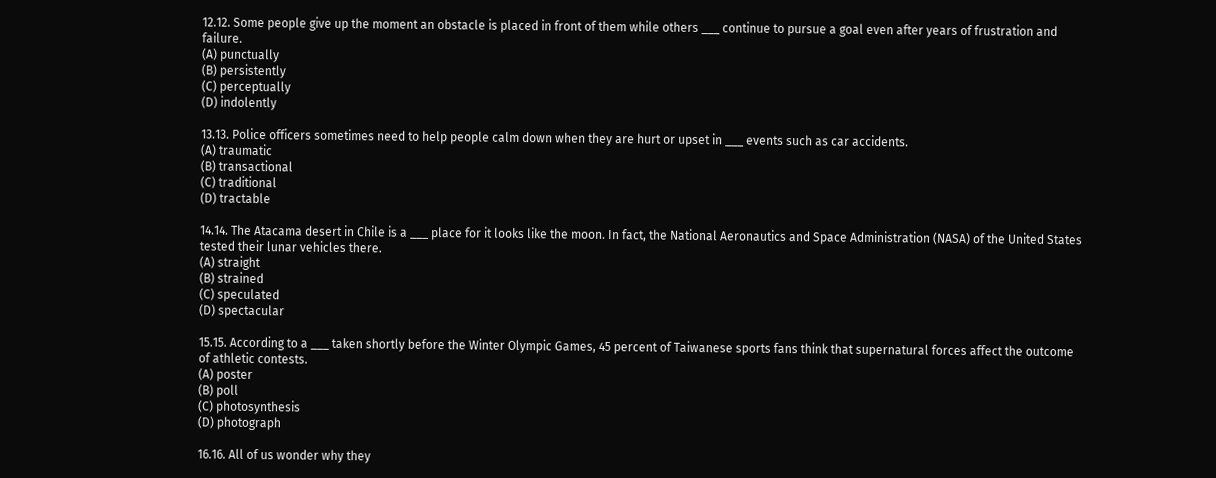12.12. Some people give up the moment an obstacle is placed in front of them while others ___ continue to pursue a goal even after years of frustration and failure.
(A) punctually
(B) persistently
(C) perceptually
(D) indolently

13.13. Police officers sometimes need to help people calm down when they are hurt or upset in ___ events such as car accidents.
(A) traumatic
(B) transactional
(C) traditional
(D) tractable

14.14. The Atacama desert in Chile is a ___ place for it looks like the moon. In fact, the National Aeronautics and Space Administration (NASA) of the United States tested their lunar vehicles there.
(A) straight
(B) strained
(C) speculated
(D) spectacular

15.15. According to a ___ taken shortly before the Winter Olympic Games, 45 percent of Taiwanese sports fans think that supernatural forces affect the outcome of athletic contests.
(A) poster
(B) poll
(C) photosynthesis
(D) photograph

16.16. All of us wonder why they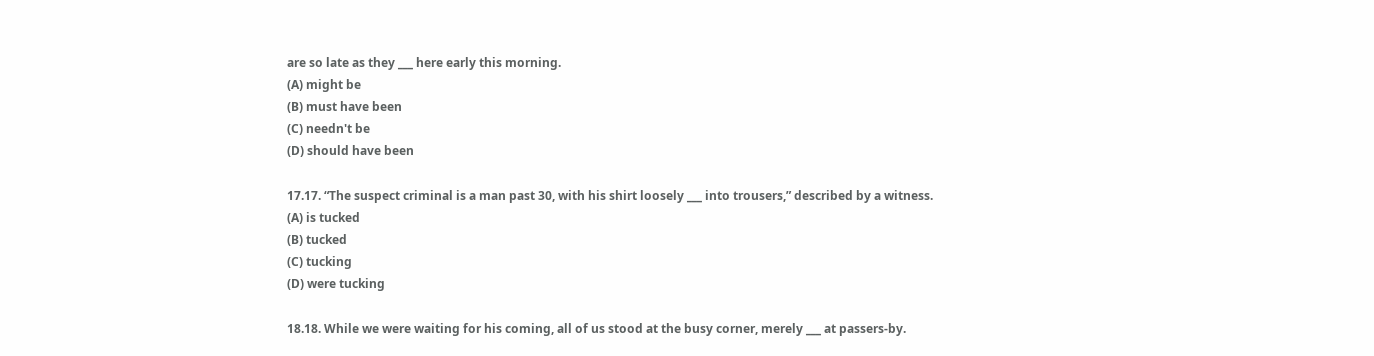are so late as they ___ here early this morning.
(A) might be
(B) must have been
(C) needn't be
(D) should have been

17.17. “The suspect criminal is a man past 30, with his shirt loosely ___ into trousers,” described by a witness.
(A) is tucked
(B) tucked
(C) tucking
(D) were tucking

18.18. While we were waiting for his coming, all of us stood at the busy corner, merely ___ at passers-by.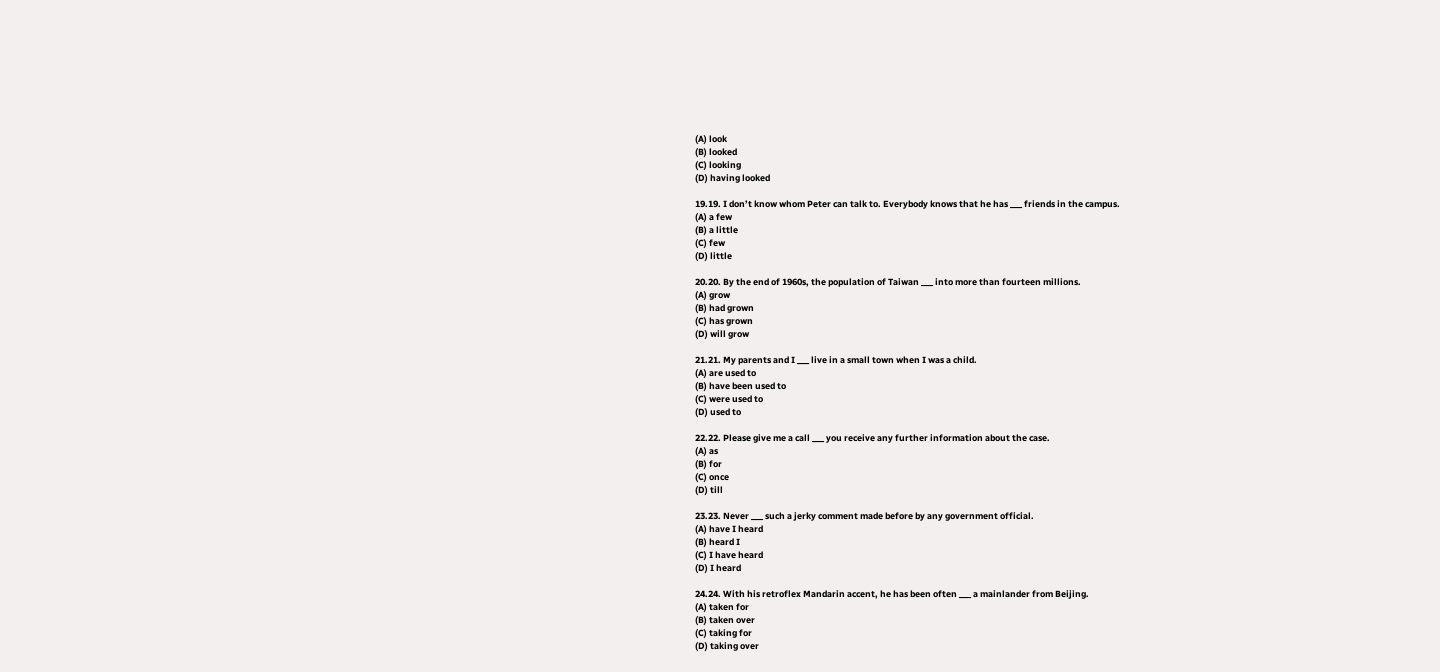(A) look
(B) looked
(C) looking
(D) having looked

19.19. I don’t know whom Peter can talk to. Everybody knows that he has ___ friends in the campus.
(A) a few
(B) a little
(C) few
(D) little

20.20. By the end of 1960s, the population of Taiwan ___ into more than fourteen millions.
(A) grow
(B) had grown
(C) has grown
(D) will grow

21.21. My parents and I ___ live in a small town when I was a child.
(A) are used to
(B) have been used to
(C) were used to
(D) used to

22.22. Please give me a call ___ you receive any further information about the case.
(A) as
(B) for
(C) once
(D) till

23.23. Never ___ such a jerky comment made before by any government official.
(A) have I heard
(B) heard I
(C) I have heard
(D) I heard

24.24. With his retroflex Mandarin accent, he has been often ___ a mainlander from Beijing.
(A) taken for
(B) taken over
(C) taking for
(D) taking over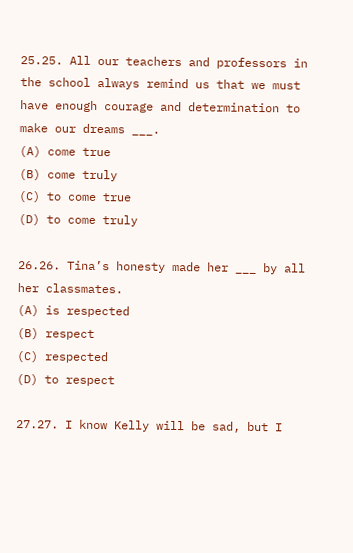25.25. All our teachers and professors in the school always remind us that we must have enough courage and determination to make our dreams ___.
(A) come true
(B) come truly
(C) to come true
(D) to come truly

26.26. Tina’s honesty made her ___ by all her classmates.
(A) is respected
(B) respect
(C) respected
(D) to respect

27.27. I know Kelly will be sad, but I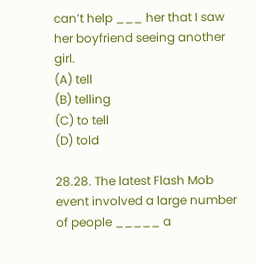can’t help ___ her that I saw her boyfriend seeing another girl.
(A) tell
(B) telling
(C) to tell
(D) told

28.28. The latest Flash Mob event involved a large number of people _____ a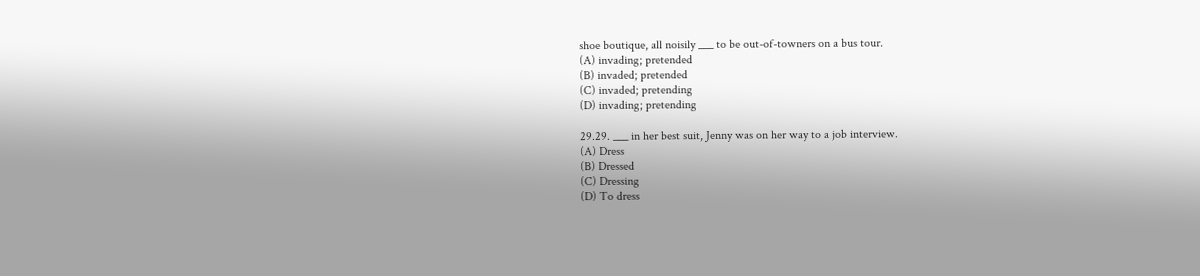shoe boutique, all noisily ___ to be out-of-towners on a bus tour.
(A) invading; pretended
(B) invaded; pretended
(C) invaded; pretending
(D) invading; pretending

29.29. ___ in her best suit, Jenny was on her way to a job interview.
(A) Dress
(B) Dressed
(C) Dressing
(D) To dress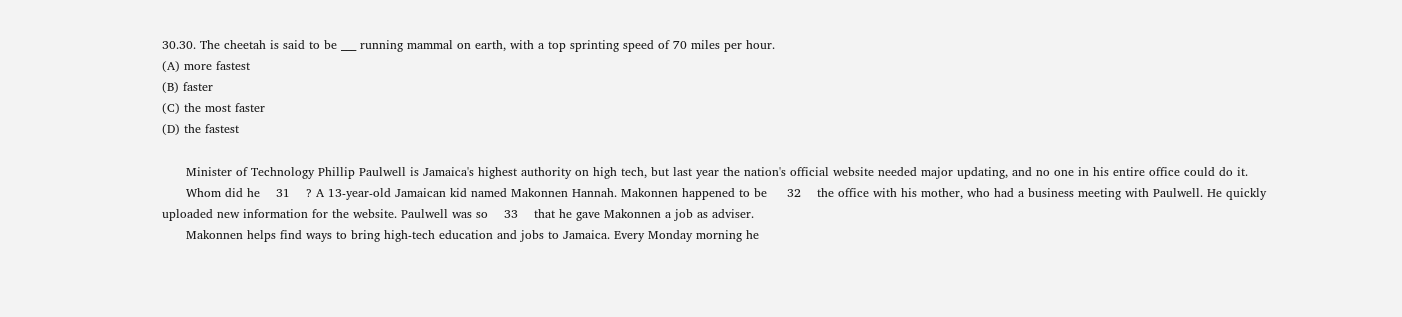30.30. The cheetah is said to be ___ running mammal on earth, with a top sprinting speed of 70 miles per hour.
(A) more fastest
(B) faster
(C) the most faster
(D) the fastest

      Minister of Technology Phillip Paulwell is Jamaica's highest authority on high tech, but last year the nation's official website needed major updating, and no one in his entire office could do it.
      Whom did he    31    ? A 13-year-old Jamaican kid named Makonnen Hannah. Makonnen happened to be     32    the office with his mother, who had a business meeting with Paulwell. He quickly uploaded new information for the website. Paulwell was so    33    that he gave Makonnen a job as adviser.
      Makonnen helps find ways to bring high-tech education and jobs to Jamaica. Every Monday morning he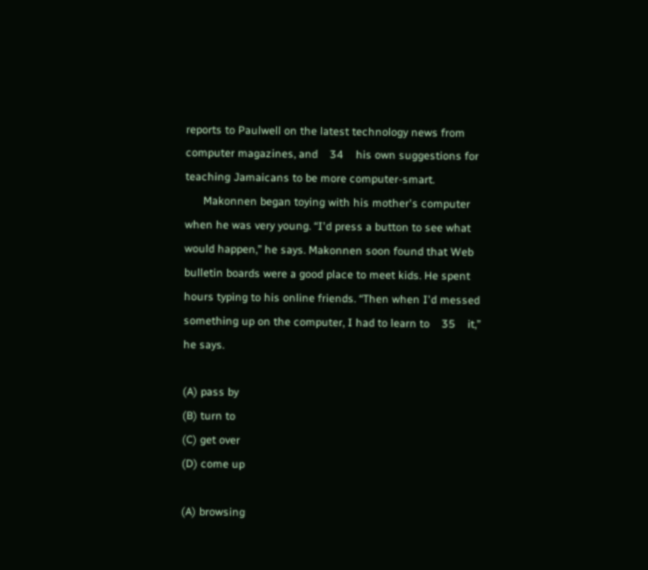reports to Paulwell on the latest technology news from computer magazines, and    34    his own suggestions for teaching Jamaicans to be more computer-smart.
      Makonnen began toying with his mother's computer when he was very young. “I'd press a button to see what would happen,” he says. Makonnen soon found that Web bulletin boards were a good place to meet kids. He spent hours typing to his online friends. “Then when I'd messed something up on the computer, I had to learn to    35    it,”
he says.

(A) pass by
(B) turn to
(C) get over
(D) come up

(A) browsing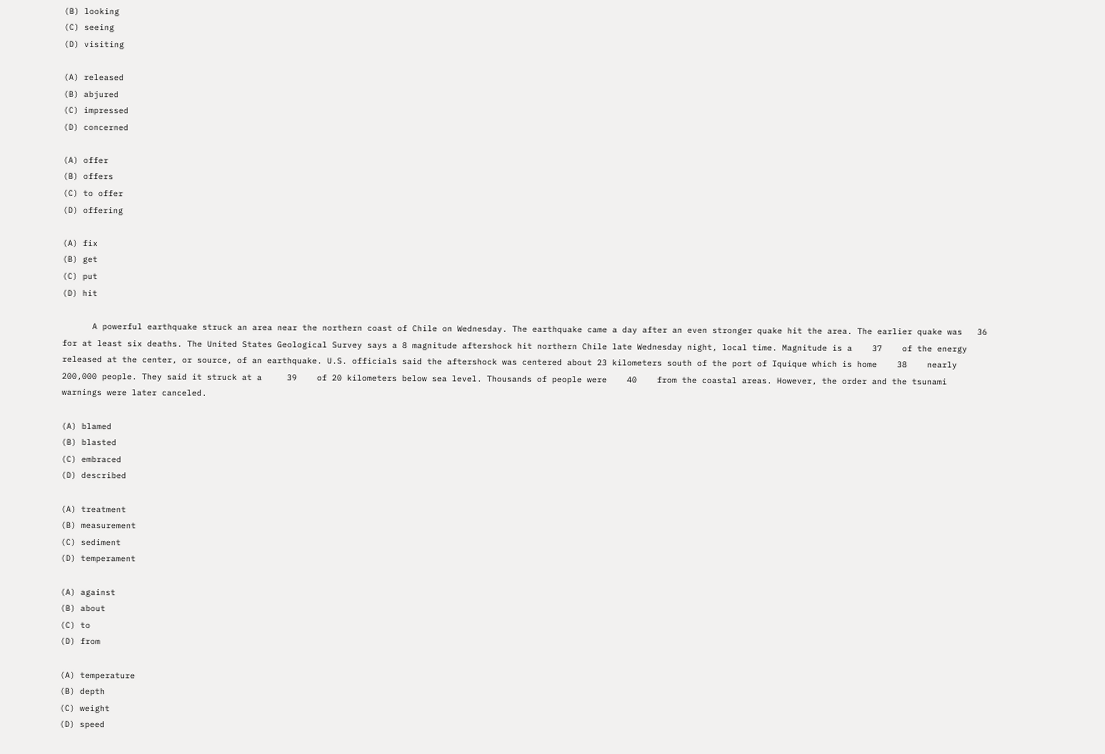(B) looking
(C) seeing
(D) visiting

(A) released
(B) abjured
(C) impressed
(D) concerned

(A) offer
(B) offers
(C) to offer
(D) offering

(A) fix
(B) get
(C) put
(D) hit

      A powerful earthquake struck an area near the northern coast of Chile on Wednesday. The earthquake came a day after an even stronger quake hit the area. The earlier quake was   36    for at least six deaths. The United States Geological Survey says a 8 magnitude aftershock hit northern Chile late Wednesday night, local time. Magnitude is a    37    of the energy released at the center, or source, of an earthquake. U.S. officials said the aftershock was centered about 23 kilometers south of the port of Iquique which is home    38    nearly 200,000 people. They said it struck at a     39    of 20 kilometers below sea level. Thousands of people were    40    from the coastal areas. However, the order and the tsunami warnings were later canceled.

(A) blamed
(B) blasted
(C) embraced
(D) described

(A) treatment
(B) measurement
(C) sediment
(D) temperament

(A) against
(B) about
(C) to
(D) from

(A) temperature
(B) depth
(C) weight
(D) speed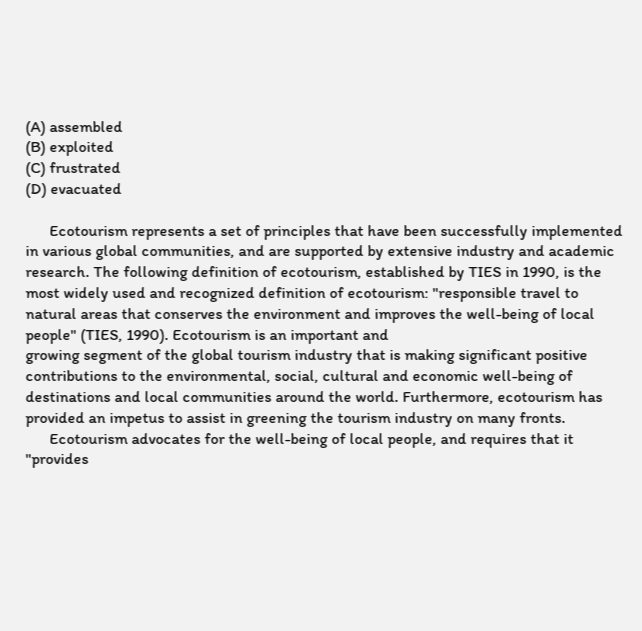(A) assembled
(B) exploited
(C) frustrated
(D) evacuated

      Ecotourism represents a set of principles that have been successfully implemented in various global communities, and are supported by extensive industry and academic research. The following definition of ecotourism, established by TIES in 1990, is the most widely used and recognized definition of ecotourism: "responsible travel to natural areas that conserves the environment and improves the well-being of local people" (TIES, 1990). Ecotourism is an important and
growing segment of the global tourism industry that is making significant positive contributions to the environmental, social, cultural and economic well-being of destinations and local communities around the world. Furthermore, ecotourism has provided an impetus to assist in greening the tourism industry on many fronts.
      Ecotourism advocates for the well-being of local people, and requires that it "provides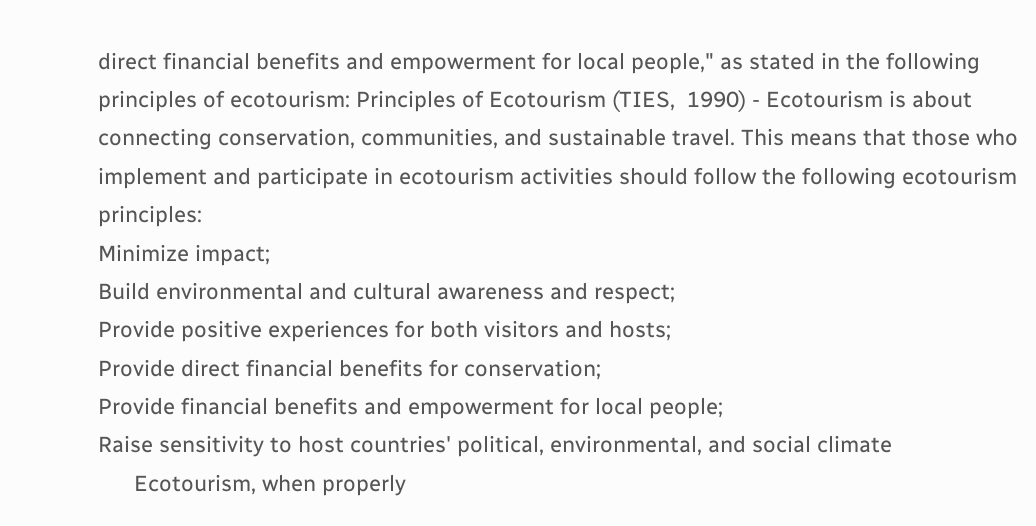direct financial benefits and empowerment for local people," as stated in the following principles of ecotourism: Principles of Ecotourism (TIES,  1990) - Ecotourism is about connecting conservation, communities, and sustainable travel. This means that those who implement and participate in ecotourism activities should follow the following ecotourism principles:
Minimize impact;
Build environmental and cultural awareness and respect;
Provide positive experiences for both visitors and hosts;
Provide direct financial benefits for conservation;
Provide financial benefits and empowerment for local people;
Raise sensitivity to host countries' political, environmental, and social climate
      Ecotourism, when properly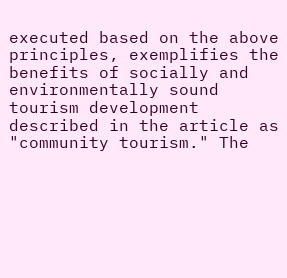executed based on the above principles, exemplifies the benefits of socially and environmentally sound tourism development described in the article as "community tourism." The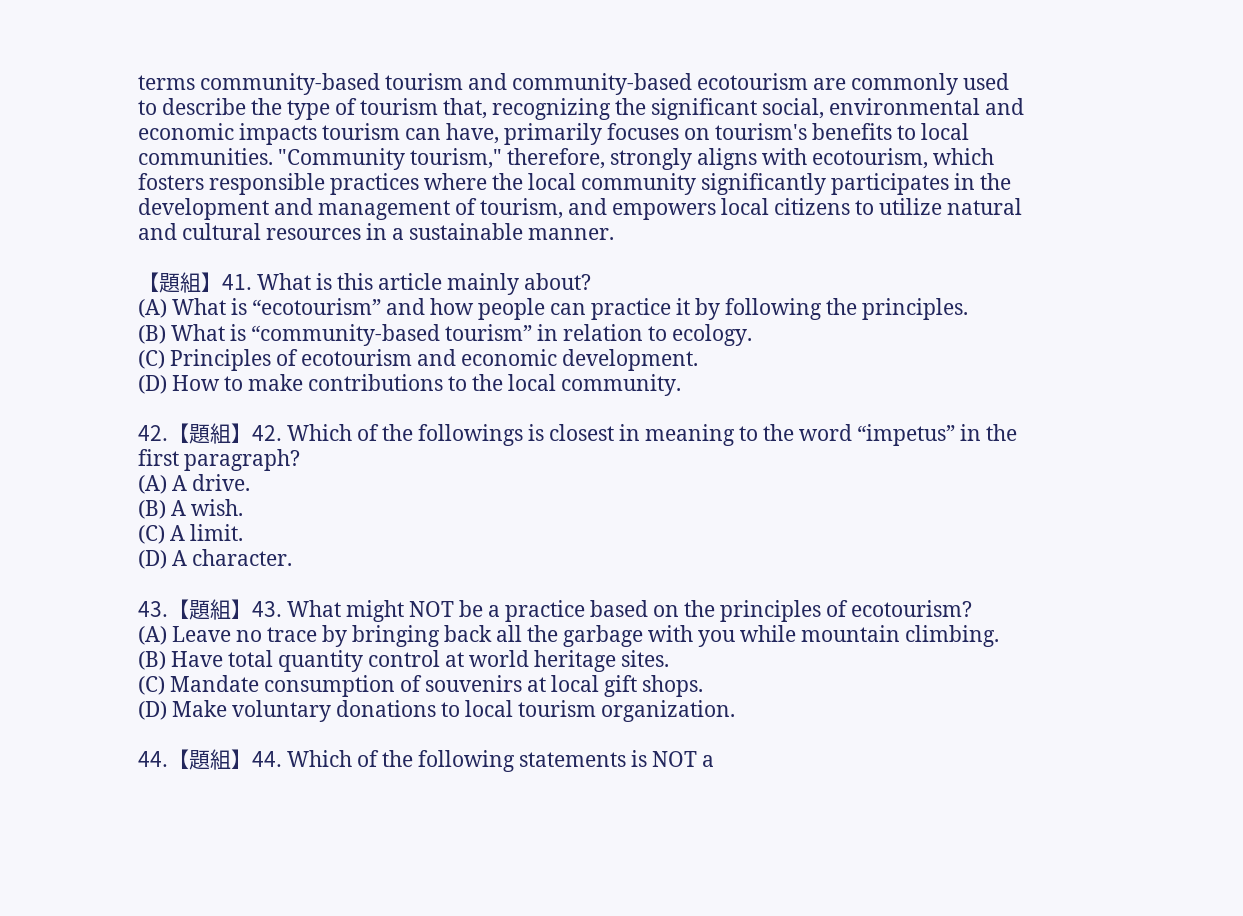terms community-based tourism and community-based ecotourism are commonly used to describe the type of tourism that, recognizing the significant social, environmental and economic impacts tourism can have, primarily focuses on tourism's benefits to local communities. "Community tourism," therefore, strongly aligns with ecotourism, which fosters responsible practices where the local community significantly participates in the development and management of tourism, and empowers local citizens to utilize natural and cultural resources in a sustainable manner.

【題組】41. What is this article mainly about?
(A) What is “ecotourism” and how people can practice it by following the principles.
(B) What is “community-based tourism” in relation to ecology.
(C) Principles of ecotourism and economic development.
(D) How to make contributions to the local community.

42.【題組】42. Which of the followings is closest in meaning to the word “impetus” in the first paragraph?
(A) A drive.
(B) A wish.
(C) A limit.
(D) A character.

43.【題組】43. What might NOT be a practice based on the principles of ecotourism?
(A) Leave no trace by bringing back all the garbage with you while mountain climbing.
(B) Have total quantity control at world heritage sites.
(C) Mandate consumption of souvenirs at local gift shops.
(D) Make voluntary donations to local tourism organization.

44.【題組】44. Which of the following statements is NOT a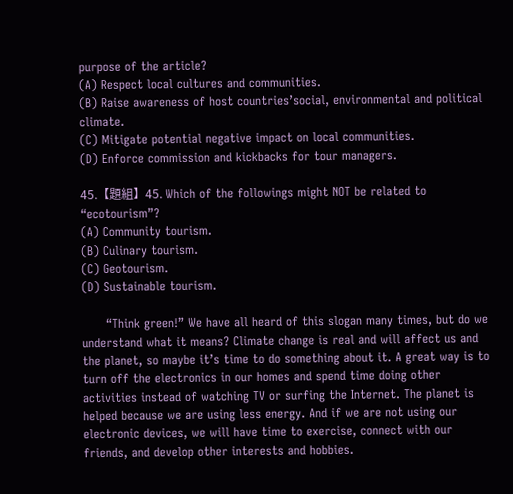purpose of the article?
(A) Respect local cultures and communities.
(B) Raise awareness of host countries’social, environmental and political climate.
(C) Mitigate potential negative impact on local communities.
(D) Enforce commission and kickbacks for tour managers.

45.【題組】45. Which of the followings might NOT be related to “ecotourism”?
(A) Community tourism.
(B) Culinary tourism.
(C) Geotourism.
(D) Sustainable tourism.

      “Think green!” We have all heard of this slogan many times, but do we understand what it means? Climate change is real and will affect us and the planet, so maybe it’s time to do something about it. A great way is to turn off the electronics in our homes and spend time doing other activities instead of watching TV or surfing the Internet. The planet is helped because we are using less energy. And if we are not using our electronic devices, we will have time to exercise, connect with our friends, and develop other interests and hobbies.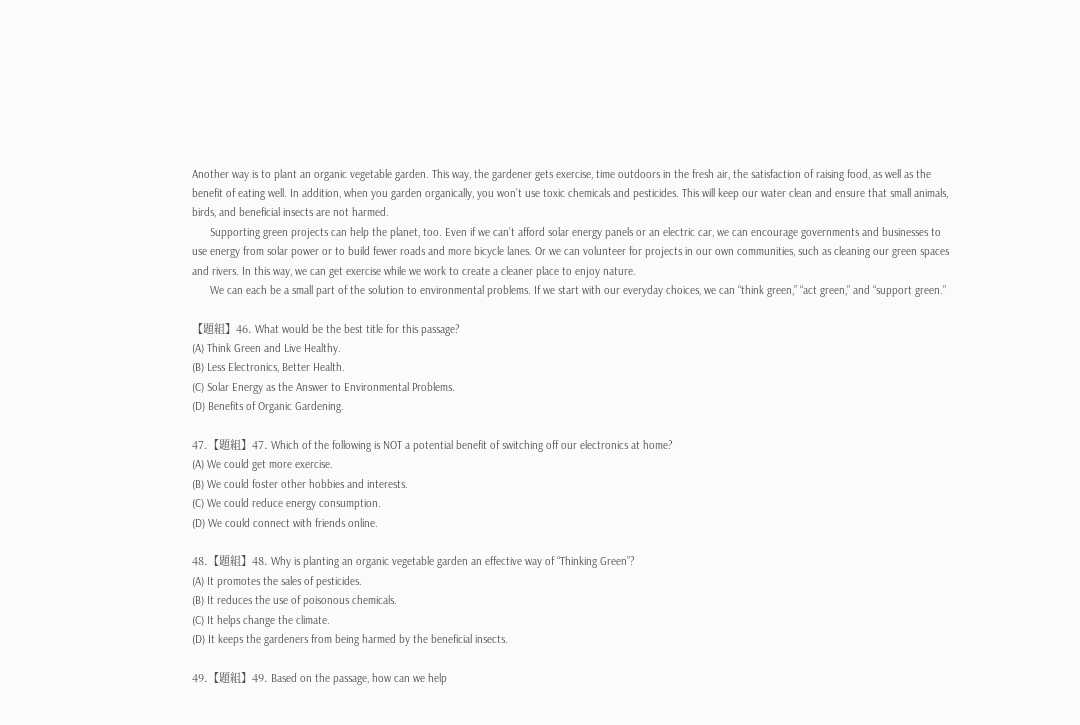Another way is to plant an organic vegetable garden. This way, the gardener gets exercise, time outdoors in the fresh air, the satisfaction of raising food, as well as the benefit of eating well. In addition, when you garden organically, you won’t use toxic chemicals and pesticides. This will keep our water clean and ensure that small animals, birds, and beneficial insects are not harmed.
      Supporting green projects can help the planet, too. Even if we can’t afford solar energy panels or an electric car, we can encourage governments and businesses to use energy from solar power or to build fewer roads and more bicycle lanes. Or we can volunteer for projects in our own communities, such as cleaning our green spaces and rivers. In this way, we can get exercise while we work to create a cleaner place to enjoy nature.
      We can each be a small part of the solution to environmental problems. If we start with our everyday choices, we can “think green,” “act green,” and “support green.”

【題組】46. What would be the best title for this passage?
(A) Think Green and Live Healthy.
(B) Less Electronics, Better Health.
(C) Solar Energy as the Answer to Environmental Problems.
(D) Benefits of Organic Gardening.

47.【題組】47. Which of the following is NOT a potential benefit of switching off our electronics at home?
(A) We could get more exercise.
(B) We could foster other hobbies and interests.
(C) We could reduce energy consumption.
(D) We could connect with friends online.

48.【題組】48. Why is planting an organic vegetable garden an effective way of “Thinking Green”?
(A) It promotes the sales of pesticides.
(B) It reduces the use of poisonous chemicals.
(C) It helps change the climate.
(D) It keeps the gardeners from being harmed by the beneficial insects.

49.【題組】49. Based on the passage, how can we help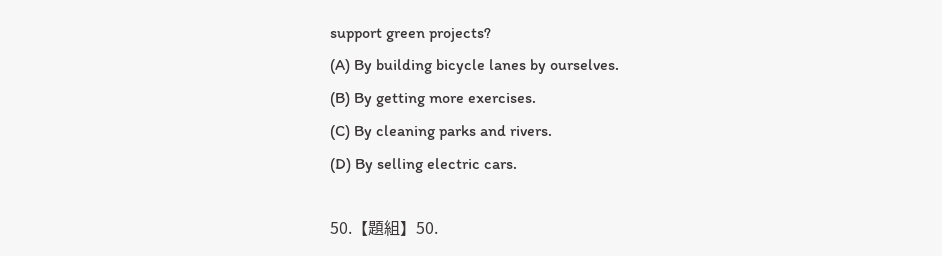support green projects?
(A) By building bicycle lanes by ourselves.
(B) By getting more exercises.
(C) By cleaning parks and rivers.
(D) By selling electric cars.

50.【題組】50.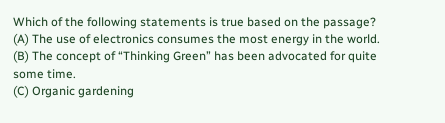Which of the following statements is true based on the passage?
(A) The use of electronics consumes the most energy in the world.
(B) The concept of “Thinking Green” has been advocated for quite some time.
(C) Organic gardening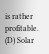is rather profitable.
(D) Solar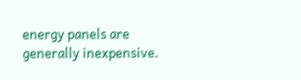energy panels are generally inexpensive.